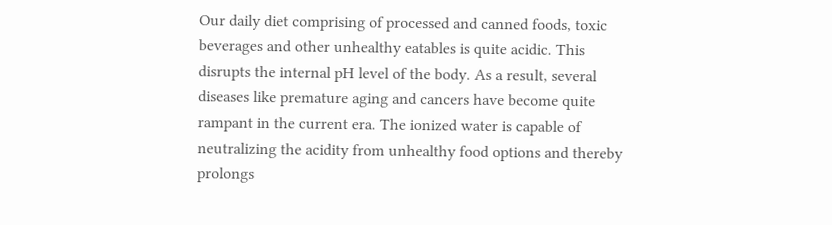Our daily diet comprising of processed and canned foods, toxic beverages and other unhealthy eatables is quite acidic. This disrupts the internal pH level of the body. As a result, several diseases like premature aging and cancers have become quite rampant in the current era. The ionized water is capable of neutralizing the acidity from unhealthy food options and thereby prolongs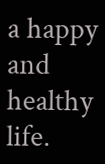a happy and healthy life.